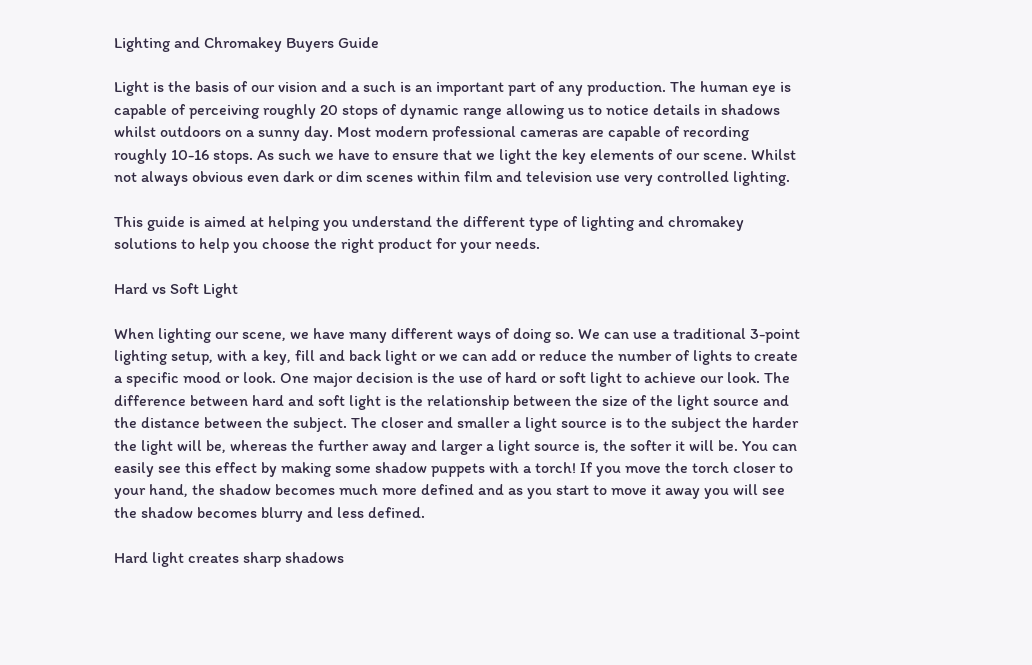Lighting and Chromakey Buyers Guide

Light is the basis of our vision and a such is an important part of any production. The human eye is capable of perceiving roughly 20 stops of dynamic range allowing us to notice details in shadows whilst outdoors on a sunny day. Most modern professional cameras are capable of recording roughly 10-16 stops. As such we have to ensure that we light the key elements of our scene. Whilst not always obvious even dark or dim scenes within film and television use very controlled lighting.

This guide is aimed at helping you understand the different type of lighting and chromakey solutions to help you choose the right product for your needs.

Hard vs Soft Light

When lighting our scene, we have many different ways of doing so. We can use a traditional 3-point lighting setup, with a key, fill and back light or we can add or reduce the number of lights to create a specific mood or look. One major decision is the use of hard or soft light to achieve our look. The difference between hard and soft light is the relationship between the size of the light source and the distance between the subject. The closer and smaller a light source is to the subject the harder the light will be, whereas the further away and larger a light source is, the softer it will be. You can easily see this effect by making some shadow puppets with a torch! If you move the torch closer to your hand, the shadow becomes much more defined and as you start to move it away you will see the shadow becomes blurry and less defined.

Hard light creates sharp shadows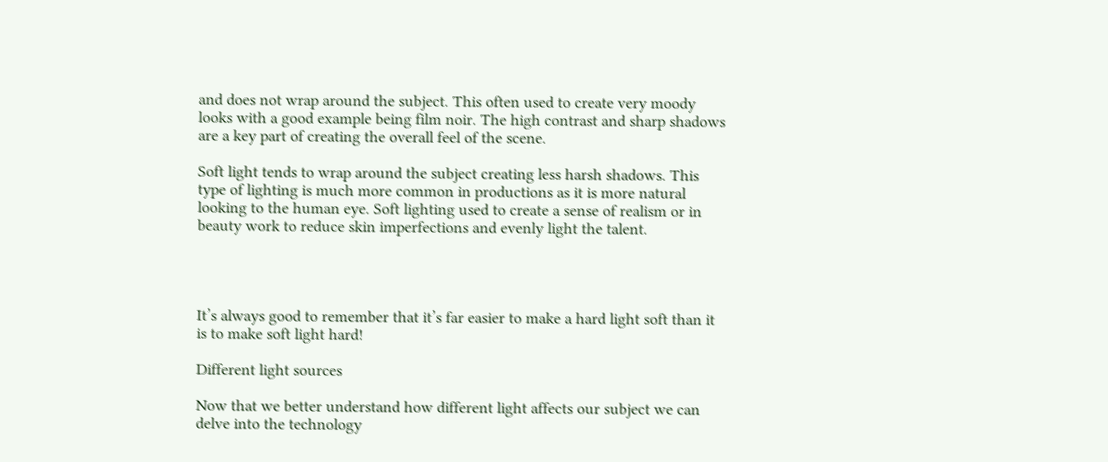and does not wrap around the subject. This often used to create very moody looks with a good example being film noir. The high contrast and sharp shadows are a key part of creating the overall feel of the scene.

Soft light tends to wrap around the subject creating less harsh shadows. This type of lighting is much more common in productions as it is more natural looking to the human eye. Soft lighting used to create a sense of realism or in beauty work to reduce skin imperfections and evenly light the talent.




It’s always good to remember that it’s far easier to make a hard light soft than it is to make soft light hard!

Different light sources

Now that we better understand how different light affects our subject we can delve into the technology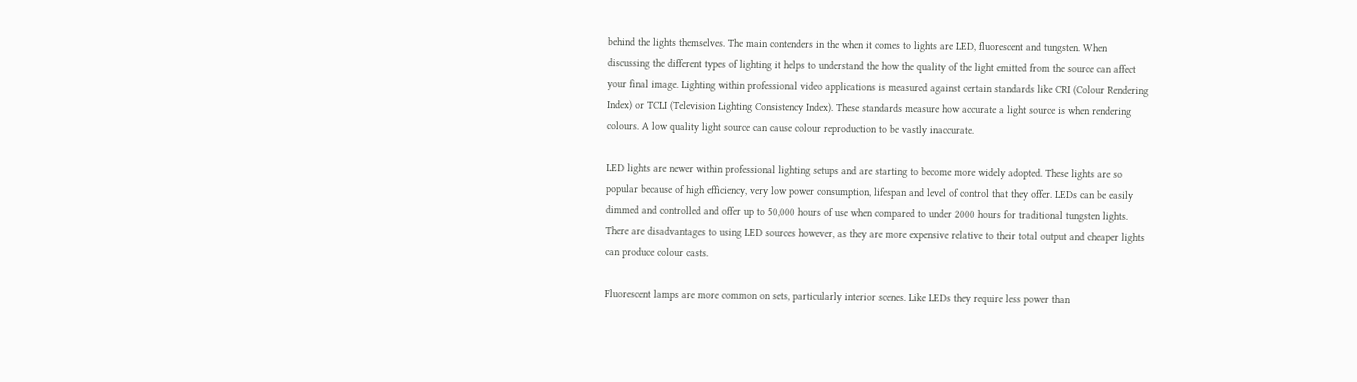behind the lights themselves. The main contenders in the when it comes to lights are LED, fluorescent and tungsten. When discussing the different types of lighting it helps to understand the how the quality of the light emitted from the source can affect your final image. Lighting within professional video applications is measured against certain standards like CRI (Colour Rendering Index) or TCLI (Television Lighting Consistency Index). These standards measure how accurate a light source is when rendering colours. A low quality light source can cause colour reproduction to be vastly inaccurate.

LED lights are newer within professional lighting setups and are starting to become more widely adopted. These lights are so popular because of high efficiency, very low power consumption, lifespan and level of control that they offer. LEDs can be easily dimmed and controlled and offer up to 50,000 hours of use when compared to under 2000 hours for traditional tungsten lights. There are disadvantages to using LED sources however, as they are more expensive relative to their total output and cheaper lights can produce colour casts.

Fluorescent lamps are more common on sets, particularly interior scenes. Like LEDs they require less power than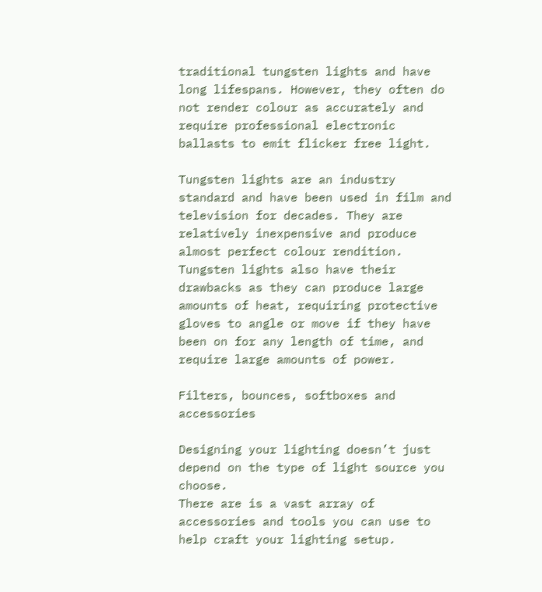traditional tungsten lights and have long lifespans. However, they often do not render colour as accurately and require professional electronic ballasts to emit flicker free light.

Tungsten lights are an industry standard and have been used in film and television for decades. They are relatively inexpensive and produce almost perfect colour rendition. Tungsten lights also have their drawbacks as they can produce large amounts of heat, requiring protective gloves to angle or move if they have been on for any length of time, and require large amounts of power.

Filters, bounces, softboxes and accessories

Designing your lighting doesn’t just depend on the type of light source you choose.
There are is a vast array of accessories and tools you can use to help craft your lighting setup.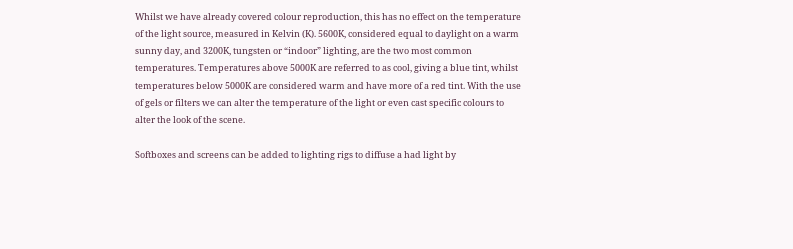Whilst we have already covered colour reproduction, this has no effect on the temperature of the light source, measured in Kelvin (K). 5600K, considered equal to daylight on a warm sunny day, and 3200K, tungsten or “indoor” lighting, are the two most common temperatures. Temperatures above 5000K are referred to as cool, giving a blue tint, whilst temperatures below 5000K are considered warm and have more of a red tint. With the use of gels or filters we can alter the temperature of the light or even cast specific colours to alter the look of the scene.

Softboxes and screens can be added to lighting rigs to diffuse a had light by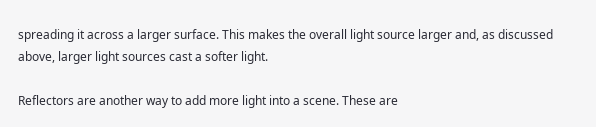spreading it across a larger surface. This makes the overall light source larger and, as discussed above, larger light sources cast a softer light.

Reflectors are another way to add more light into a scene. These are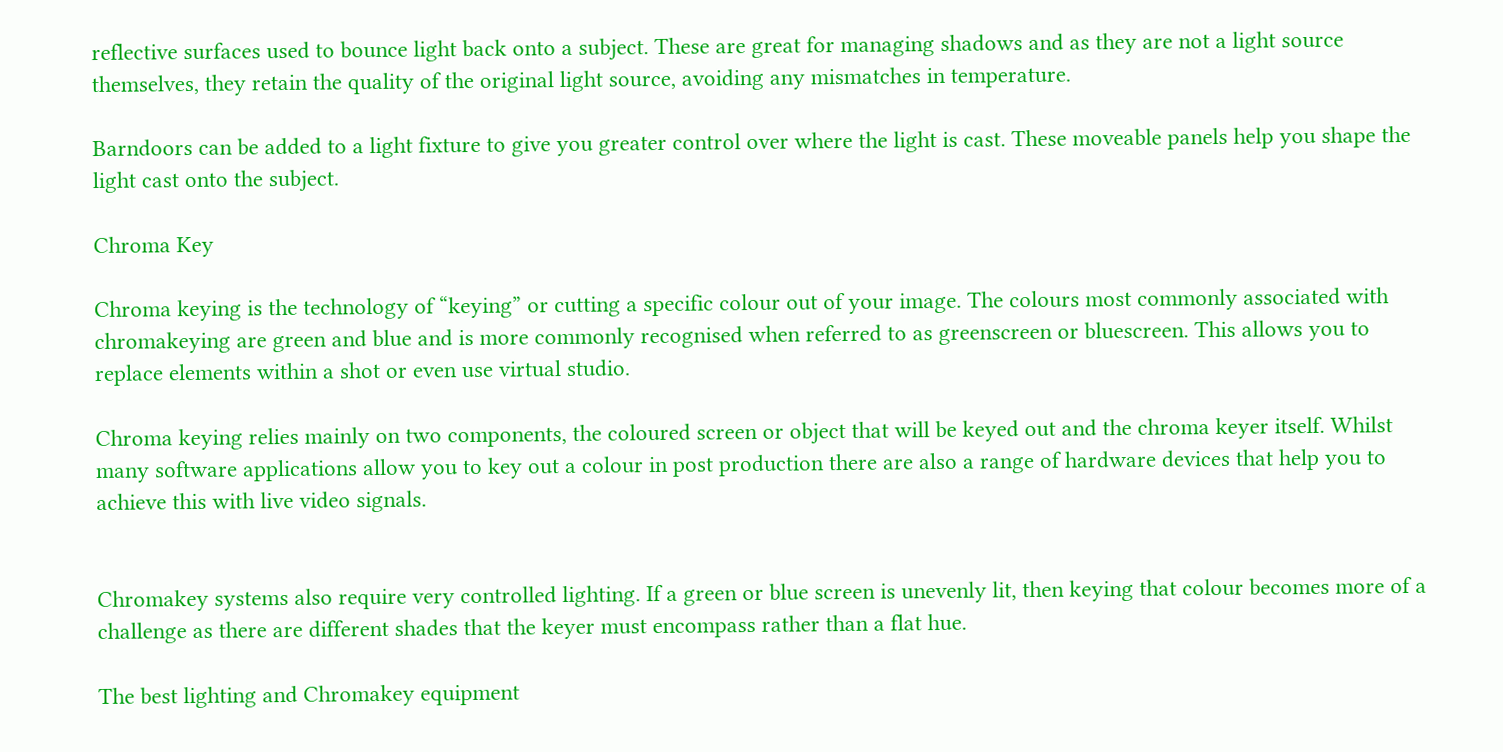reflective surfaces used to bounce light back onto a subject. These are great for managing shadows and as they are not a light source themselves, they retain the quality of the original light source, avoiding any mismatches in temperature.

Barndoors can be added to a light fixture to give you greater control over where the light is cast. These moveable panels help you shape the light cast onto the subject.

Chroma Key

Chroma keying is the technology of “keying” or cutting a specific colour out of your image. The colours most commonly associated with chromakeying are green and blue and is more commonly recognised when referred to as greenscreen or bluescreen. This allows you to replace elements within a shot or even use virtual studio.

Chroma keying relies mainly on two components, the coloured screen or object that will be keyed out and the chroma keyer itself. Whilst many software applications allow you to key out a colour in post production there are also a range of hardware devices that help you to achieve this with live video signals.


Chromakey systems also require very controlled lighting. If a green or blue screen is unevenly lit, then keying that colour becomes more of a challenge as there are different shades that the keyer must encompass rather than a flat hue.

The best lighting and Chromakey equipment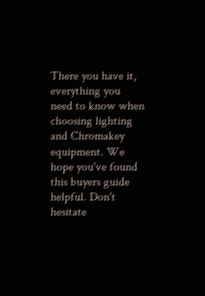There you have it, everything you need to know when choosing lighting and Chromakey equipment. We hope you've found this buyers guide helpful. Don't hesitate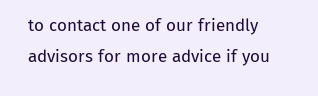to contact one of our friendly advisors for more advice if you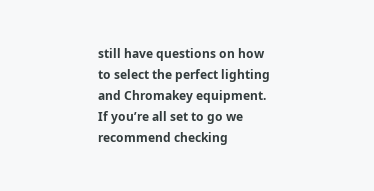still have questions on how to select the perfect lighting and Chromakey equipment. If you’re all set to go we recommend checking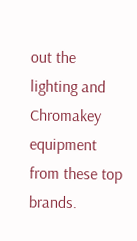out the lighting and Chromakey equipment from these top brands.